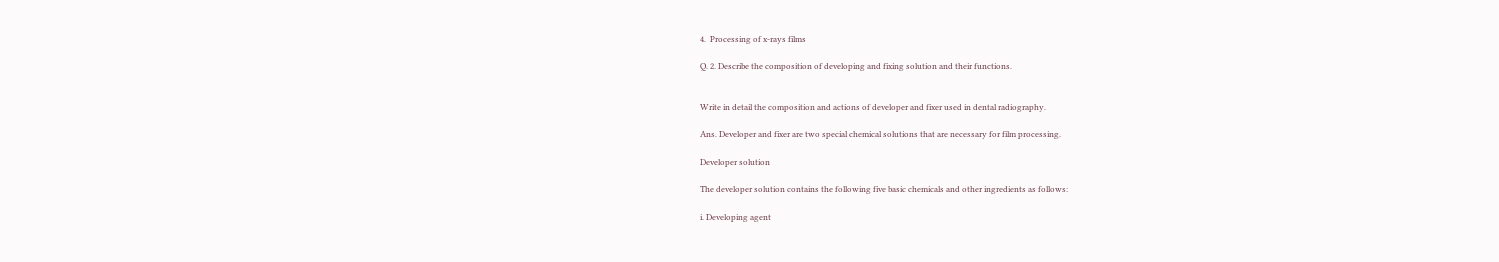4.  Processing of x-rays films

Q. 2. Describe the composition of developing and fixing solution and their functions.


Write in detail the composition and actions of developer and fixer used in dental radiography.

Ans. Developer and fixer are two special chemical solutions that are necessary for film processing.

Developer solution

The developer solution contains the following five basic chemicals and other ingredients as follows:

i. Developing agent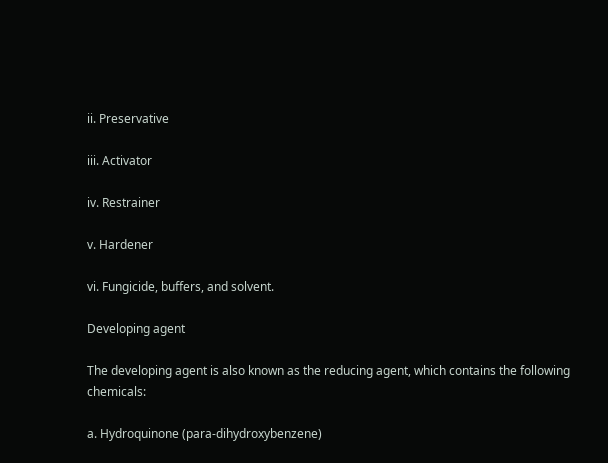ii. Preservative

iii. Activator

iv. Restrainer

v. Hardener

vi. Fungicide, buffers, and solvent.

Developing agent

The developing agent is also known as the reducing agent, which contains the following chemicals:

a. Hydroquinone (para-dihydroxybenzene)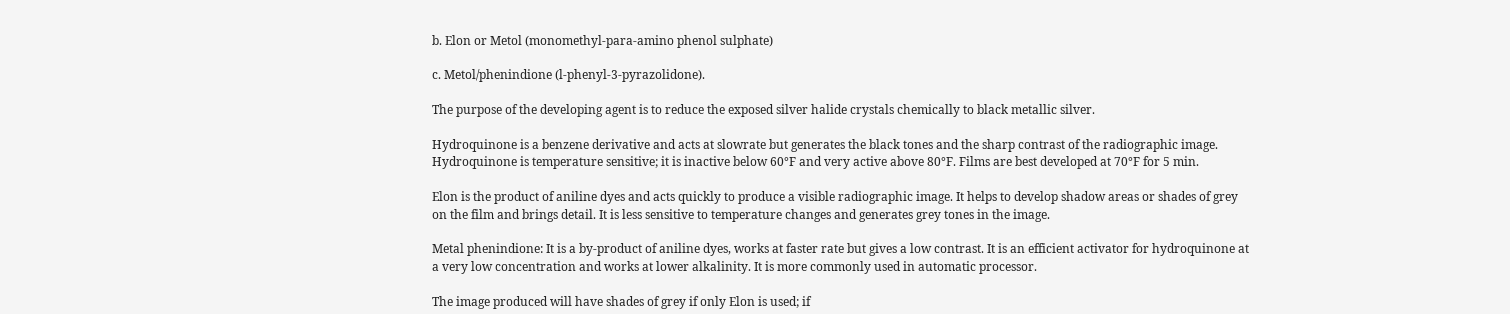b. Elon or Metol (monomethyl-para-amino phenol sulphate)

c. Metol/phenindione (l-phenyl-3-pyrazolidone).

The purpose of the developing agent is to reduce the exposed silver halide crystals chemically to black metallic silver.

Hydroquinone is a benzene derivative and acts at slowrate but generates the black tones and the sharp contrast of the radiographic image. Hydroquinone is temperature sensitive; it is inactive below 60°F and very active above 80°F. Films are best developed at 70°F for 5 min.

Elon is the product of aniline dyes and acts quickly to produce a visible radiographic image. It helps to develop shadow areas or shades of grey on the film and brings detail. It is less sensitive to temperature changes and generates grey tones in the image.

Metal phenindione: It is a by-product of aniline dyes, works at faster rate but gives a low contrast. It is an efficient activator for hydroquinone at a very low concentration and works at lower alkalinity. It is more commonly used in automatic processor.

The image produced will have shades of grey if only Elon is used; if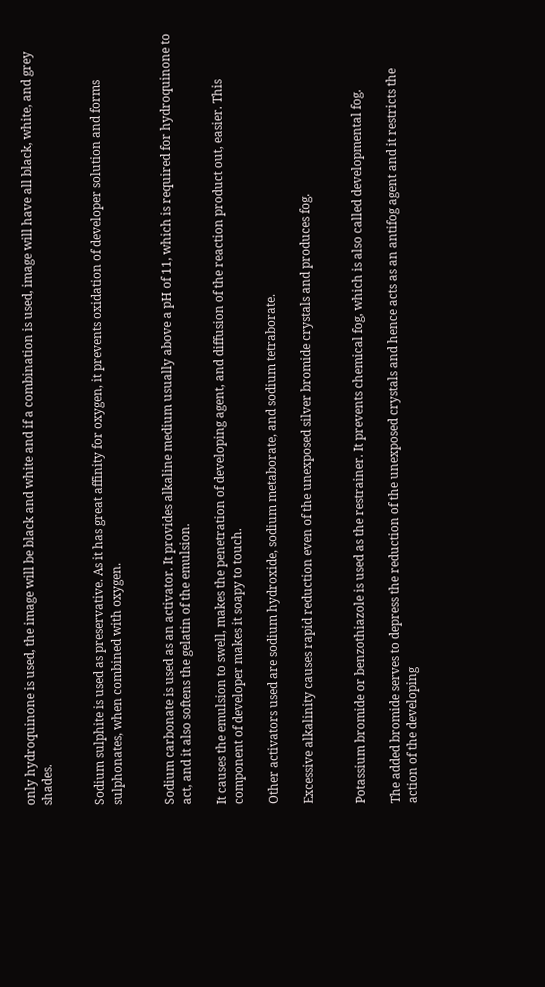only hydroquinone is used, the image will be black and white and if a combination is used, image will have all black, white, and grey shades.


Sodium sulphite is used as preservative. As it has great affinity for oxygen, it prevents oxidation of developer solution and forms sulphonates, when combined with oxygen.


Sodium carbonate is used as an activator. It provides alkaline medium usually above a pH of 11, which is required for hydroquinone to act, and it also softens the gelatin of the emulsion.

It causes the emulsion to swell, makes the penetration of developing agent, and diffusion of the reaction product out, easier. This component of developer makes it soapy to touch.

Other activators used are sodium hydroxide, sodium metaborate, and sodium tetraborate.

Excessive alkalinity causes rapid reduction even of the unexposed silver bromide crystals and produces fog.


Potassium bromide or benzothiazole is used as the restrainer. It prevents chemical fog, which is also called developmental fog.

The added bromide serves to depress the reduction of the unexposed crystals and hence acts as an antifog agent and it restricts the action of the developing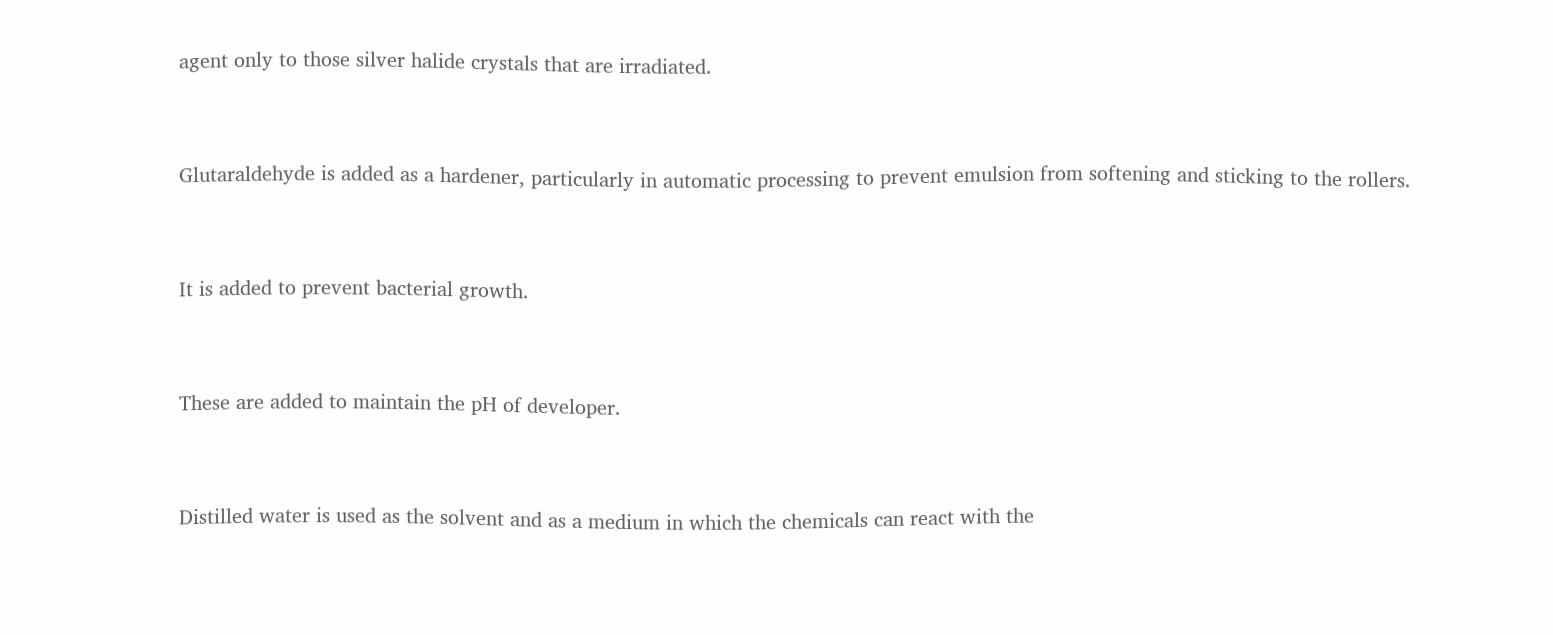agent only to those silver halide crystals that are irradiated.


Glutaraldehyde is added as a hardener, particularly in automatic processing to prevent emulsion from softening and sticking to the rollers.


It is added to prevent bacterial growth.


These are added to maintain the pH of developer.


Distilled water is used as the solvent and as a medium in which the chemicals can react with the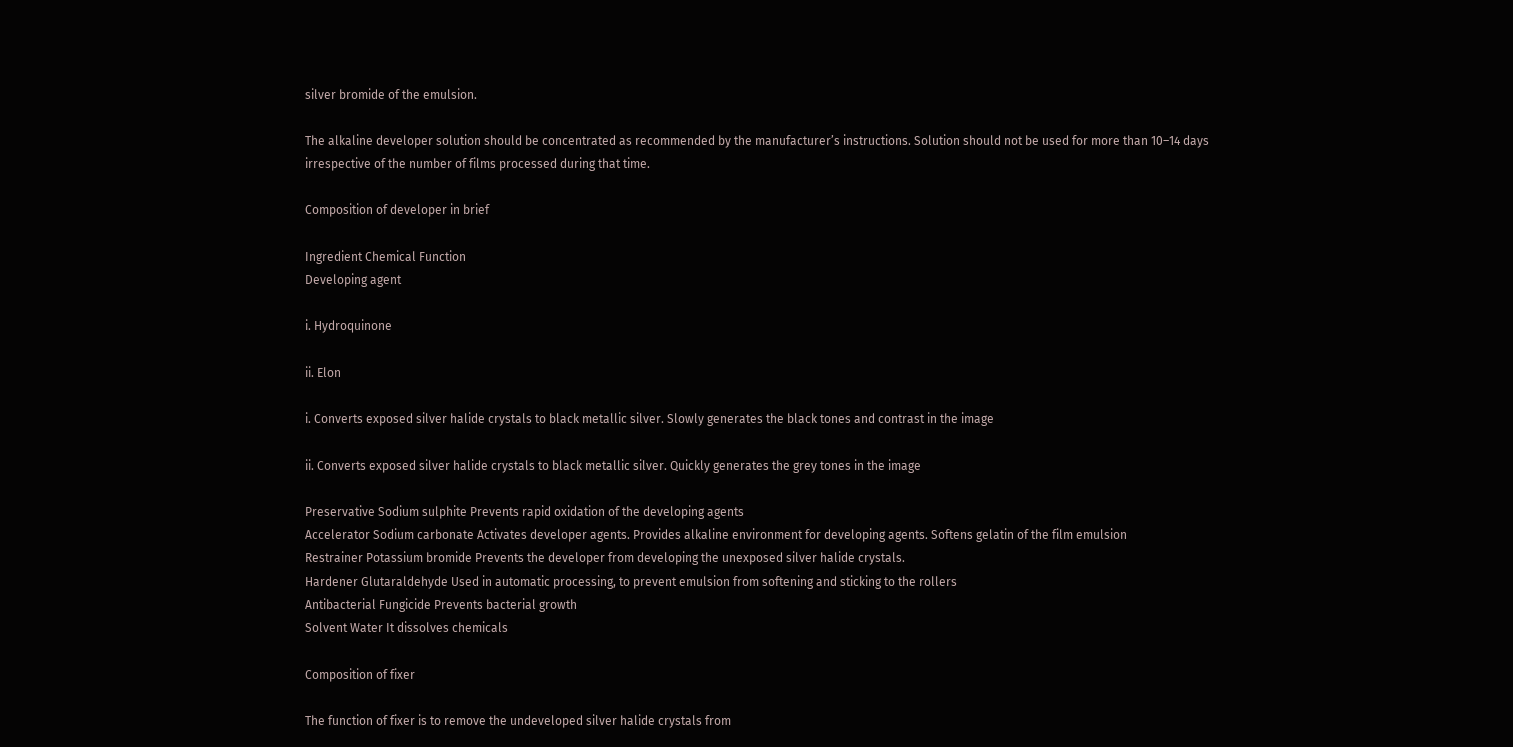silver bromide of the emulsion.

The alkaline developer solution should be concentrated as recommended by the manufacturer’s instructions. Solution should not be used for more than 10–14 days irrespective of the number of films processed during that time.

Composition of developer in brief

Ingredient Chemical Function
Developing agent

i. Hydroquinone

ii. Elon

i. Converts exposed silver halide crystals to black metallic silver. Slowly generates the black tones and contrast in the image

ii. Converts exposed silver halide crystals to black metallic silver. Quickly generates the grey tones in the image

Preservative Sodium sulphite Prevents rapid oxidation of the developing agents
Accelerator Sodium carbonate Activates developer agents. Provides alkaline environment for developing agents. Softens gelatin of the film emulsion
Restrainer Potassium bromide Prevents the developer from developing the unexposed silver halide crystals.
Hardener Glutaraldehyde Used in automatic processing, to prevent emulsion from softening and sticking to the rollers
Antibacterial Fungicide Prevents bacterial growth
Solvent Water It dissolves chemicals

Composition of fixer

The function of fixer is to remove the undeveloped silver halide crystals from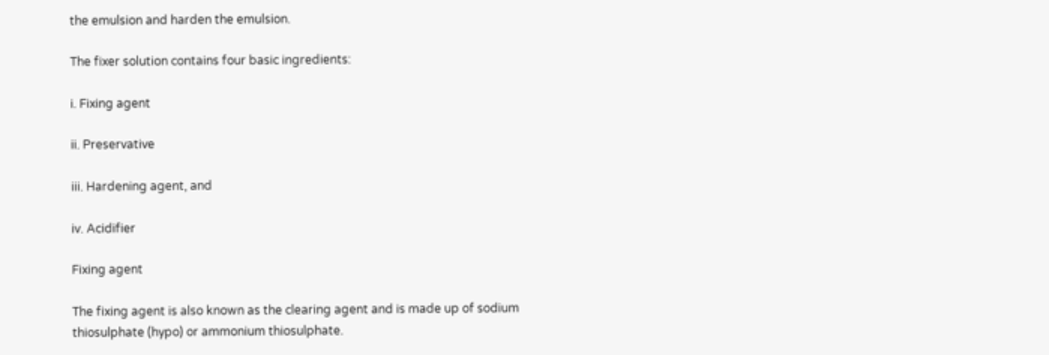the emulsion and harden the emulsion.

The fixer solution contains four basic ingredients:

i. Fixing agent

ii. Preservative

iii. Hardening agent, and

iv. Acidifier

Fixing agent

The fixing agent is also known as the clearing agent and is made up of sodium thiosulphate (hypo) or ammonium thiosulphate.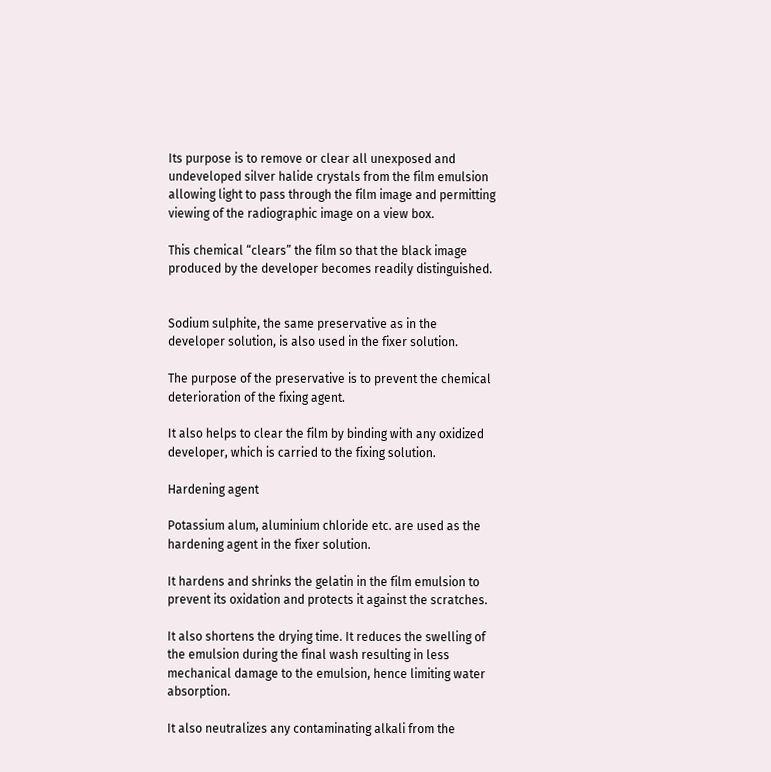Its purpose is to remove or clear all unexposed and undeveloped silver halide crystals from the film emulsion allowing light to pass through the film image and permitting viewing of the radiographic image on a view box.

This chemical “clears” the film so that the black image produced by the developer becomes readily distinguished.


Sodium sulphite, the same preservative as in the developer solution, is also used in the fixer solution.

The purpose of the preservative is to prevent the chemical deterioration of the fixing agent.

It also helps to clear the film by binding with any oxidized developer, which is carried to the fixing solution.

Hardening agent

Potassium alum, aluminium chloride etc. are used as the hardening agent in the fixer solution.

It hardens and shrinks the gelatin in the film emulsion to prevent its oxidation and protects it against the scratches.

It also shortens the drying time. It reduces the swelling of the emulsion during the final wash resulting in less mechanical damage to the emulsion, hence limiting water absorption.

It also neutralizes any contaminating alkali from the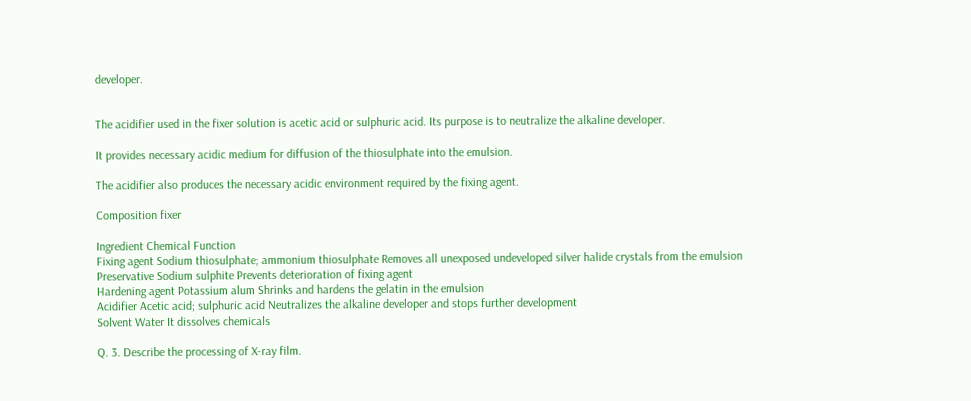developer.


The acidifier used in the fixer solution is acetic acid or sulphuric acid. Its purpose is to neutralize the alkaline developer.

It provides necessary acidic medium for diffusion of the thiosulphate into the emulsion.

The acidifier also produces the necessary acidic environment required by the fixing agent.

Composition fixer

Ingredient Chemical Function
Fixing agent Sodium thiosulphate; ammonium thiosulphate Removes all unexposed undeveloped silver halide crystals from the emulsion
Preservative Sodium sulphite Prevents deterioration of fixing agent
Hardening agent Potassium alum Shrinks and hardens the gelatin in the emulsion
Acidifier Acetic acid; sulphuric acid Neutralizes the alkaline developer and stops further development
Solvent Water It dissolves chemicals

Q. 3. Describe the processing of X-ray film.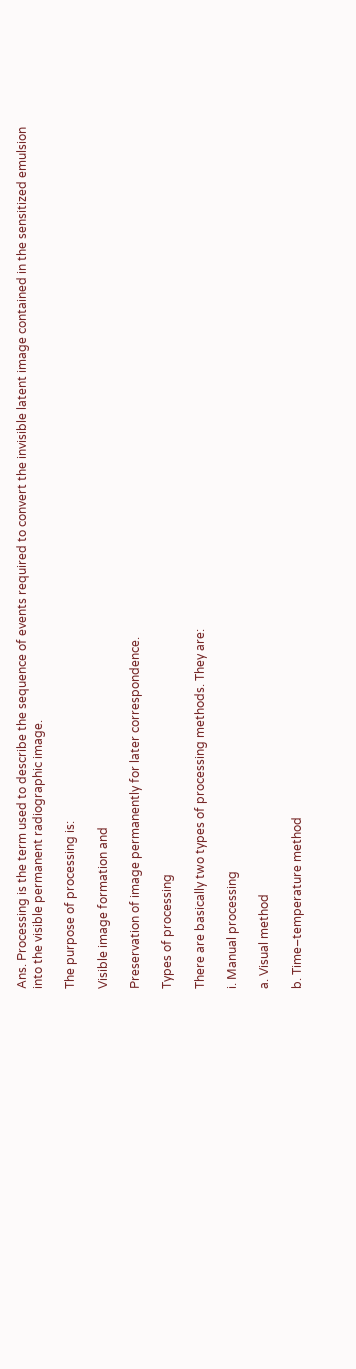Ans. Processing is the term used to describe the sequence of events required to convert the invisible latent image contained in the sensitized emulsion into the visible permanent radiographic image.

The purpose of processing is:

Visible image formation and

Preservation of image permanently for later correspondence.

Types of processing

There are basically two types of processing methods. They are:

i. Manual processing

a. Visual method

b. Time–temperature method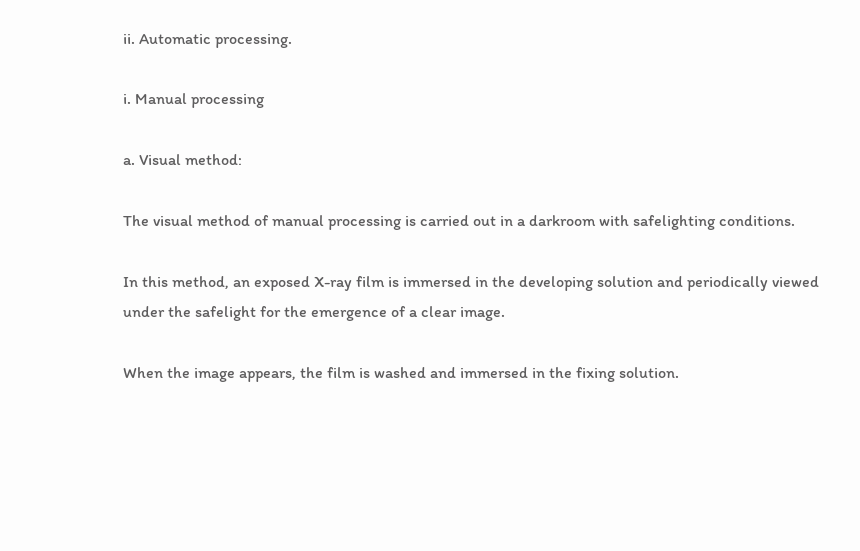ii. Automatic processing.

i. Manual processing

a. Visual method:

The visual method of manual processing is carried out in a darkroom with safelighting conditions.

In this method, an exposed X-ray film is immersed in the developing solution and periodically viewed under the safelight for the emergence of a clear image.

When the image appears, the film is washed and immersed in the fixing solution.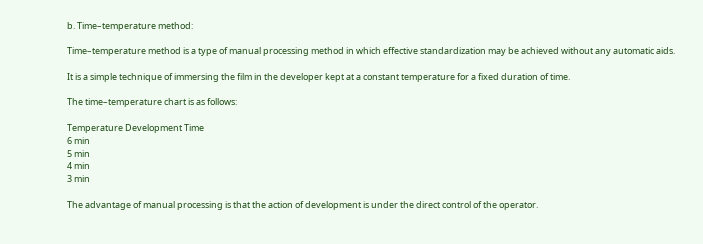b. Time–temperature method:

Time–temperature method is a type of manual processing method in which effective standardization may be achieved without any automatic aids.

It is a simple technique of immersing the film in the developer kept at a constant temperature for a fixed duration of time.

The time–temperature chart is as follows:

Temperature Development Time
6 min
5 min
4 min
3 min

The advantage of manual processing is that the action of development is under the direct control of the operator.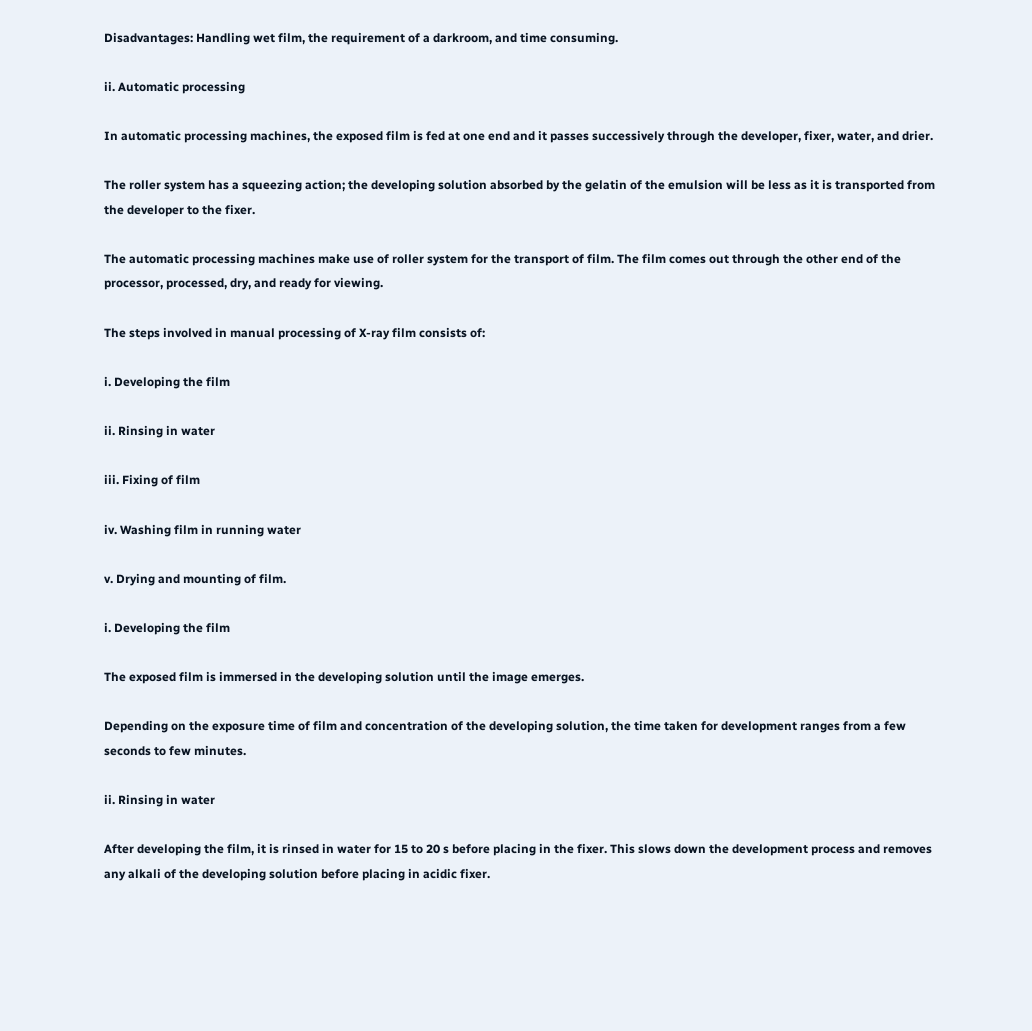Disadvantages: Handling wet film, the requirement of a darkroom, and time consuming.

ii. Automatic processing

In automatic processing machines, the exposed film is fed at one end and it passes successively through the developer, fixer, water, and drier.

The roller system has a squeezing action; the developing solution absorbed by the gelatin of the emulsion will be less as it is transported from the developer to the fixer.

The automatic processing machines make use of roller system for the transport of film. The film comes out through the other end of the processor, processed, dry, and ready for viewing.

The steps involved in manual processing of X-ray film consists of:

i. Developing the film

ii. Rinsing in water

iii. Fixing of film

iv. Washing film in running water

v. Drying and mounting of film.

i. Developing the film

The exposed film is immersed in the developing solution until the image emerges.

Depending on the exposure time of film and concentration of the developing solution, the time taken for development ranges from a few seconds to few minutes.

ii. Rinsing in water

After developing the film, it is rinsed in water for 15 to 20 s before placing in the fixer. This slows down the development process and removes any alkali of the developing solution before placing in acidic fixer.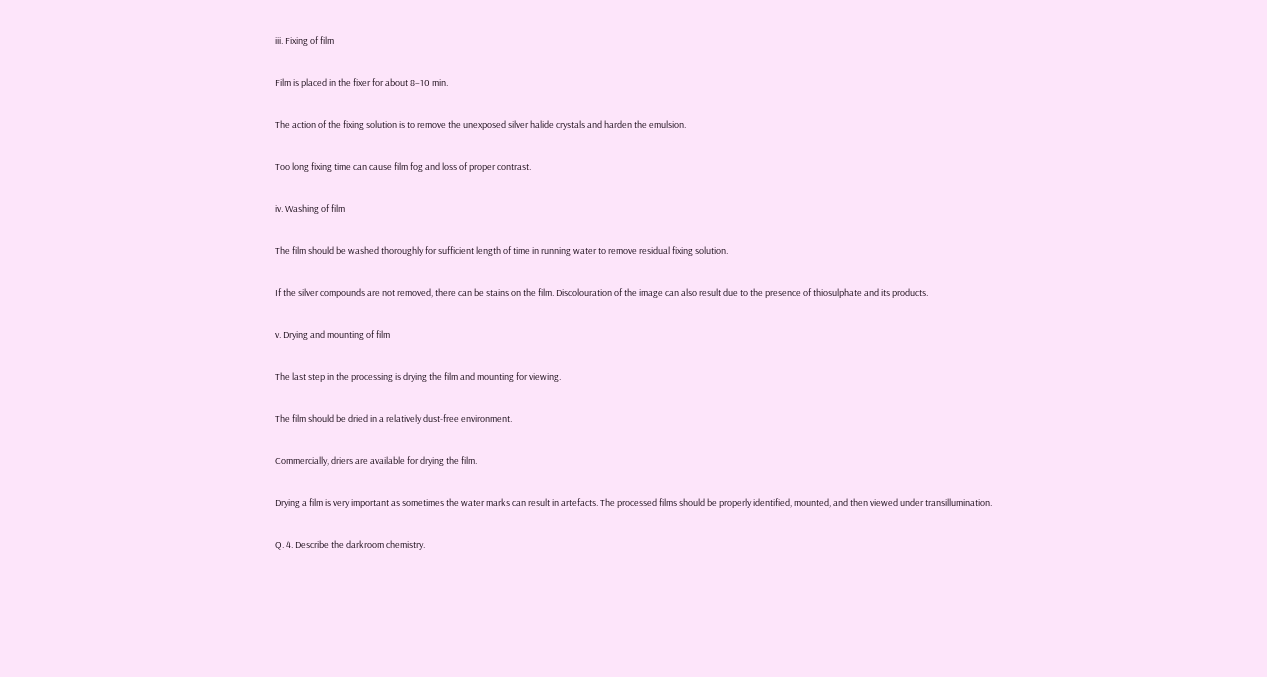iii. Fixing of film

Film is placed in the fixer for about 8–10 min.

The action of the fixing solution is to remove the unexposed silver halide crystals and harden the emulsion.

Too long fixing time can cause film fog and loss of proper contrast.

iv. Washing of film

The film should be washed thoroughly for sufficient length of time in running water to remove residual fixing solution.

If the silver compounds are not removed, there can be stains on the film. Discolouration of the image can also result due to the presence of thiosulphate and its products.

v. Drying and mounting of film

The last step in the processing is drying the film and mounting for viewing.

The film should be dried in a relatively dust-free environment.

Commercially, driers are available for drying the film.

Drying a film is very important as sometimes the water marks can result in artefacts. The processed films should be properly identified, mounted, and then viewed under transillumination.

Q. 4. Describe the darkroom chemistry.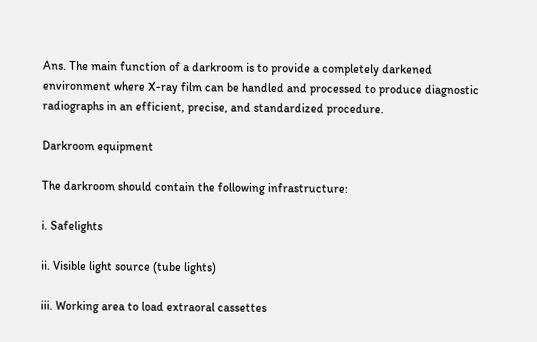Ans. The main function of a darkroom is to provide a completely darkened environment where X-ray film can be handled and processed to produce diagnostic radiographs in an efficient, precise, and standardized procedure.

Darkroom equipment

The darkroom should contain the following infrastructure:

i. Safelights

ii. Visible light source (tube lights)

iii. Working area to load extraoral cassettes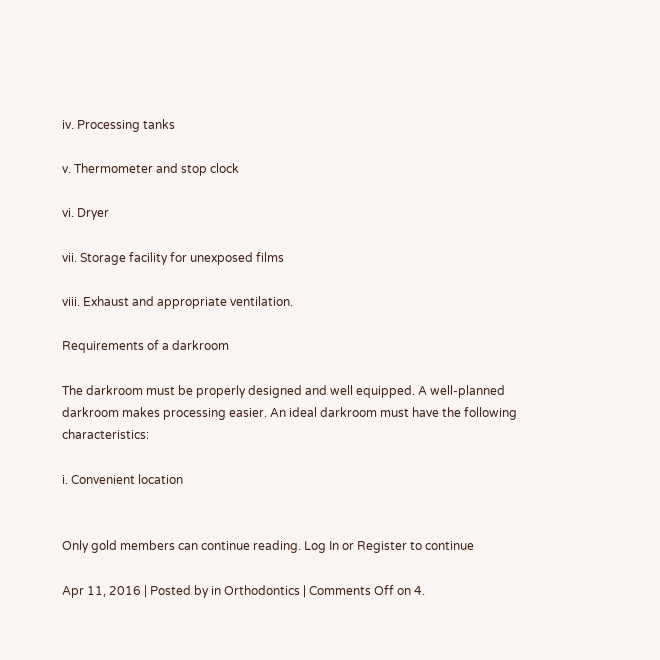iv. Processing tanks

v. Thermometer and stop clock

vi. Dryer

vii. Storage facility for unexposed films

viii. Exhaust and appropriate ventilation.

Requirements of a darkroom

The darkroom must be properly designed and well equipped. A well-planned darkroom makes processing easier. An ideal darkroom must have the following characteristics:

i. Convenient location


Only gold members can continue reading. Log In or Register to continue

Apr 11, 2016 | Posted by in Orthodontics | Comments Off on 4.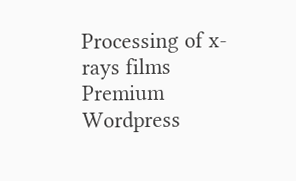Processing of x-rays films
Premium Wordpress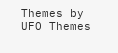Themes by UFO Themes